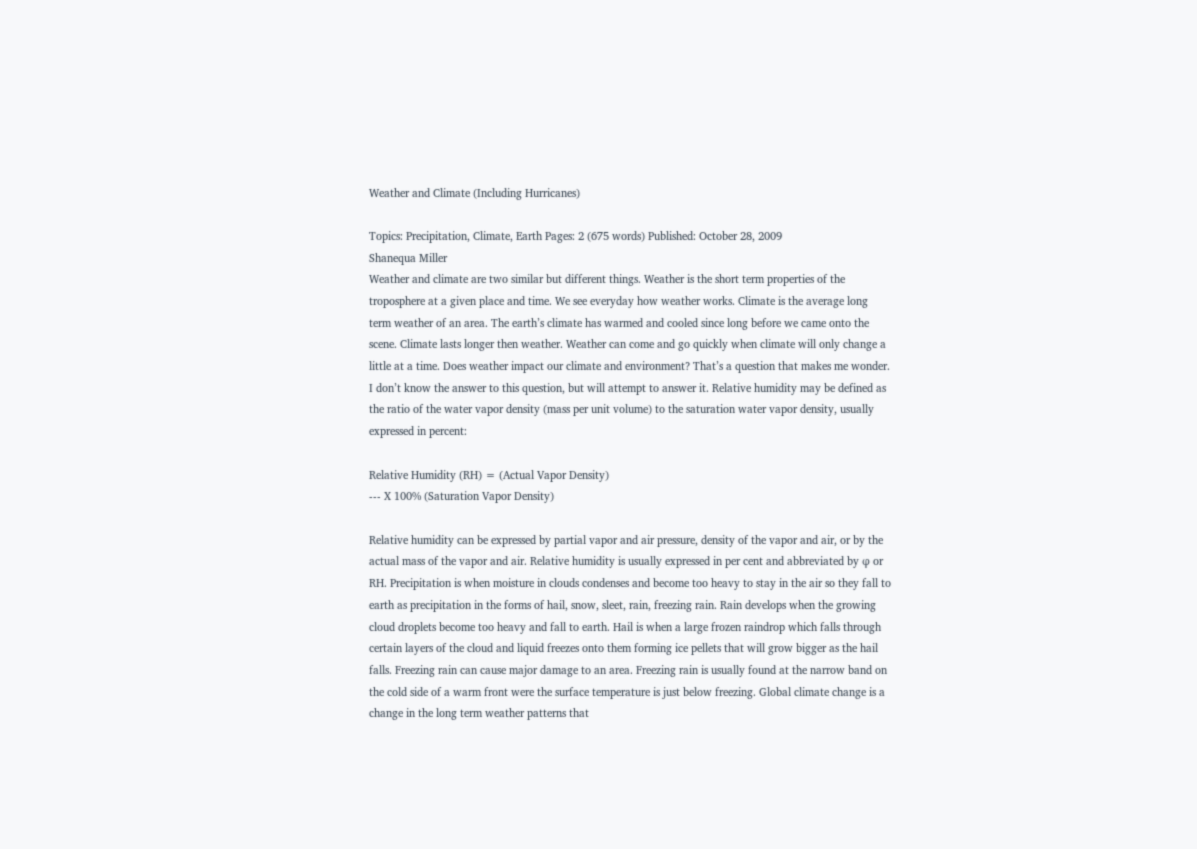Weather and Climate (Including Hurricanes)

Topics: Precipitation, Climate, Earth Pages: 2 (675 words) Published: October 28, 2009
Shanequa Miller
Weather and climate are two similar but different things. Weather is the short term properties of the troposphere at a given place and time. We see everyday how weather works. Climate is the average long term weather of an area. The earth’s climate has warmed and cooled since long before we came onto the scene. Climate lasts longer then weather. Weather can come and go quickly when climate will only change a little at a time. Does weather impact our climate and environment? That’s a question that makes me wonder. I don’t know the answer to this question, but will attempt to answer it. Relative humidity may be defined as the ratio of the water vapor density (mass per unit volume) to the saturation water vapor density, usually expressed in percent:

Relative Humidity (RH) = (Actual Vapor Density)
--- X 100% (Saturation Vapor Density)

Relative humidity can be expressed by partial vapor and air pressure, density of the vapor and air, or by the actual mass of the vapor and air. Relative humidity is usually expressed in per cent and abbreviated by φ or RH. Precipitation is when moisture in clouds condenses and become too heavy to stay in the air so they fall to earth as precipitation in the forms of hail, snow, sleet, rain, freezing rain. Rain develops when the growing cloud droplets become too heavy and fall to earth. Hail is when a large frozen raindrop which falls through certain layers of the cloud and liquid freezes onto them forming ice pellets that will grow bigger as the hail falls. Freezing rain can cause major damage to an area. Freezing rain is usually found at the narrow band on the cold side of a warm front were the surface temperature is just below freezing. Global climate change is a change in the long term weather patterns that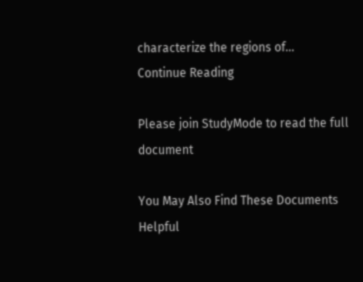characterize the regions of...
Continue Reading

Please join StudyMode to read the full document

You May Also Find These Documents Helpful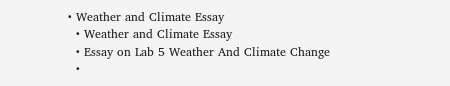• Weather and Climate Essay
  • Weather and Climate Essay
  • Essay on Lab 5 Weather And Climate Change
  •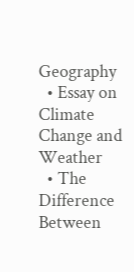Geography
  • Essay on Climate Change and Weather
  • The Difference Between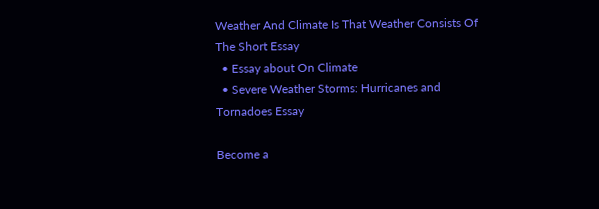Weather And Climate Is That Weather Consists Of The Short Essay
  • Essay about On Climate
  • Severe Weather Storms: Hurricanes and Tornadoes Essay

Become a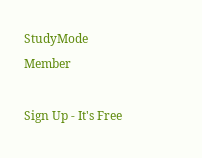StudyMode Member

Sign Up - It's Free